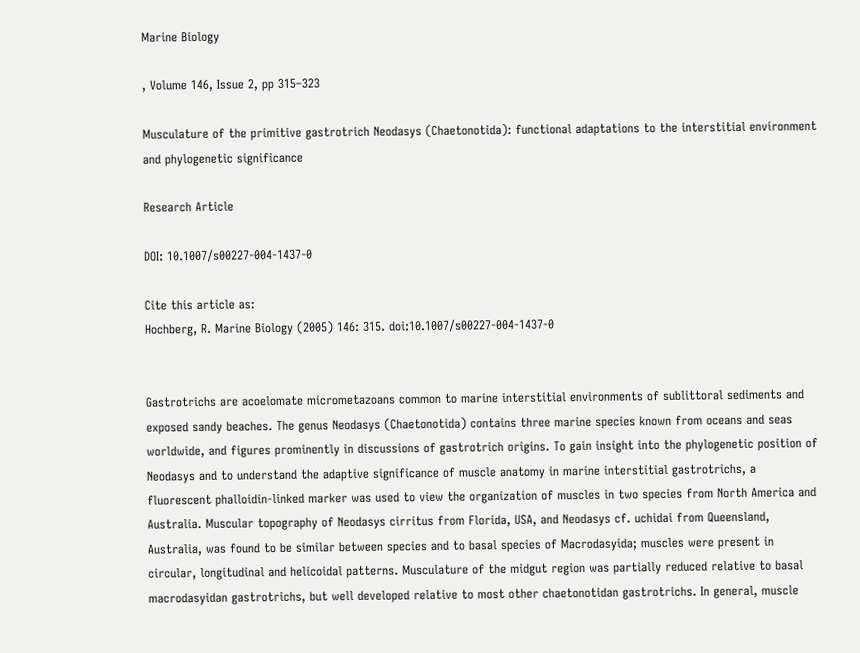Marine Biology

, Volume 146, Issue 2, pp 315–323

Musculature of the primitive gastrotrich Neodasys (Chaetonotida): functional adaptations to the interstitial environment and phylogenetic significance

Research Article

DOI: 10.1007/s00227-004-1437-0

Cite this article as:
Hochberg, R. Marine Biology (2005) 146: 315. doi:10.1007/s00227-004-1437-0


Gastrotrichs are acoelomate micrometazoans common to marine interstitial environments of sublittoral sediments and exposed sandy beaches. The genus Neodasys (Chaetonotida) contains three marine species known from oceans and seas worldwide, and figures prominently in discussions of gastrotrich origins. To gain insight into the phylogenetic position of Neodasys and to understand the adaptive significance of muscle anatomy in marine interstitial gastrotrichs, a fluorescent phalloidin-linked marker was used to view the organization of muscles in two species from North America and Australia. Muscular topography of Neodasys cirritus from Florida, USA, and Neodasys cf. uchidai from Queensland, Australia, was found to be similar between species and to basal species of Macrodasyida; muscles were present in circular, longitudinal and helicoidal patterns. Musculature of the midgut region was partially reduced relative to basal macrodasyidan gastrotrichs, but well developed relative to most other chaetonotidan gastrotrichs. In general, muscle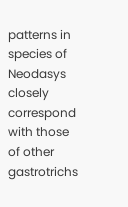patterns in species of Neodasys closely correspond with those of other gastrotrichs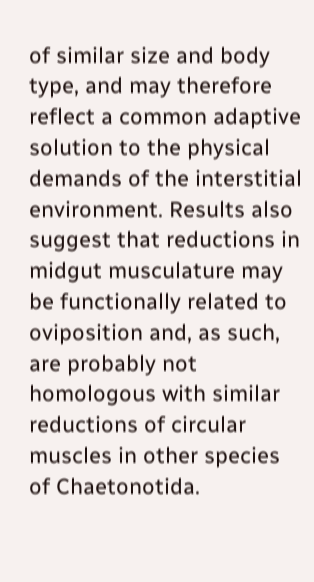of similar size and body type, and may therefore reflect a common adaptive solution to the physical demands of the interstitial environment. Results also suggest that reductions in midgut musculature may be functionally related to oviposition and, as such, are probably not homologous with similar reductions of circular muscles in other species of Chaetonotida.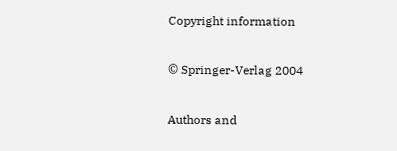Copyright information

© Springer-Verlag 2004

Authors and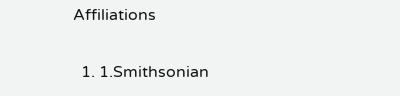Affiliations

  1. 1.Smithsonian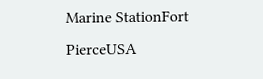Marine StationFort PierceUSA